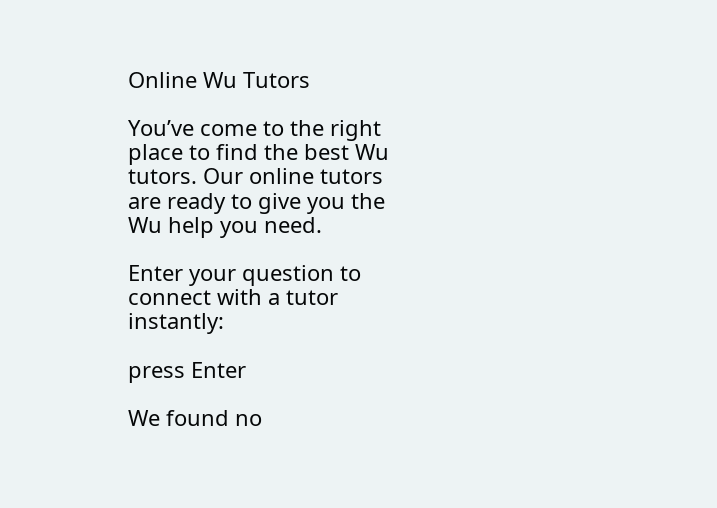Online Wu Tutors

You’ve come to the right place to find the best Wu tutors. Our online tutors are ready to give you the Wu help you need.

Enter your question to connect with a tutor instantly:

press Enter

We found no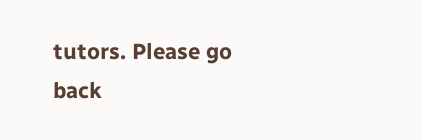tutors. Please go back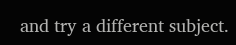and try a different subject.